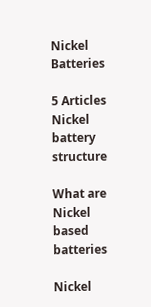Nickel Batteries

5 Articles
Nickel battery structure

What are Nickel based batteries

Nickel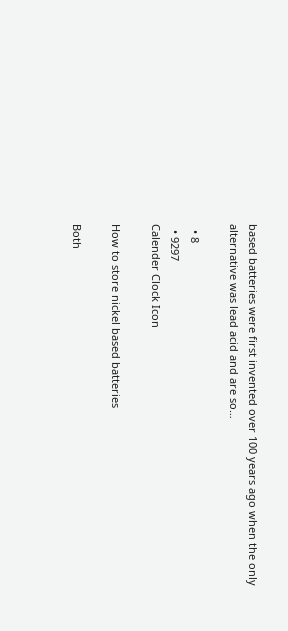based batteries were first invented over 100 years ago when the only alternative was lead acid and are so…

  • 8
  • 9297
Calender Clock Icon

How to store nickel based batteries

Both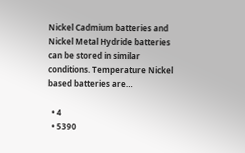Nickel Cadmium batteries and Nickel Metal Hydride batteries can be stored in similar conditions. Temperature Nickel based batteries are…

  • 4
  • 5390